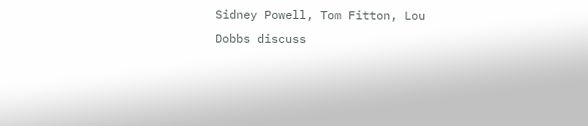Sidney Powell, Tom Fitton, Lou Dobbs discuss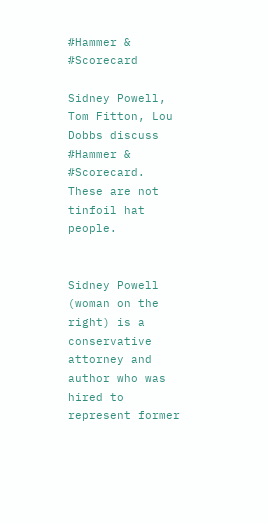#Hammer & #Scorecard

Sidney Powell, Tom Fitton, Lou Dobbs discuss #Hammer & #Scorecard. These are not tinfoil hat people.


Sidney Powell (woman on the right) is a conservative attorney and author who was hired to represent former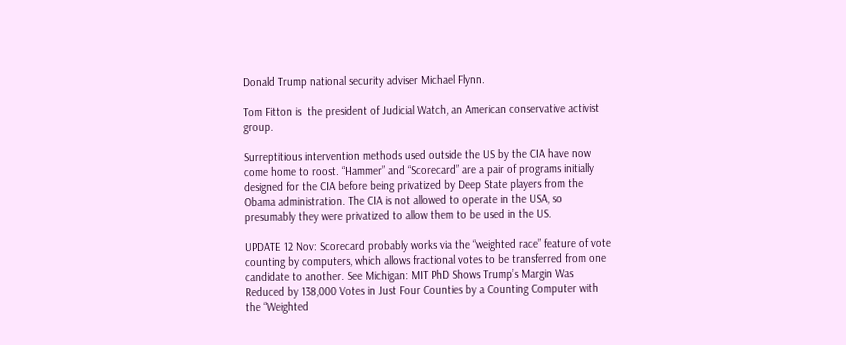Donald Trump national security adviser Michael Flynn.

Tom Fitton is  the president of Judicial Watch, an American conservative activist group.

Surreptitious intervention methods used outside the US by the CIA have now come home to roost. “Hammer” and “Scorecard” are a pair of programs initially designed for the CIA before being privatized by Deep State players from the Obama administration. The CIA is not allowed to operate in the USA, so presumably they were privatized to allow them to be used in the US.

UPDATE 12 Nov: Scorecard probably works via the “weighted race” feature of vote counting by computers, which allows fractional votes to be transferred from one candidate to another. See Michigan: MIT PhD Shows Trump’s Margin Was Reduced by 138,000 Votes in Just Four Counties by a Counting Computer with the “Weighted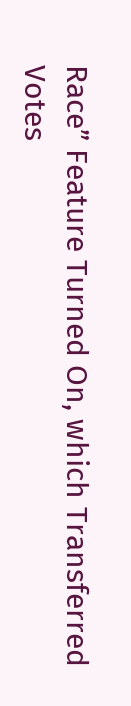Race” Feature Turned On, which Transferred Votes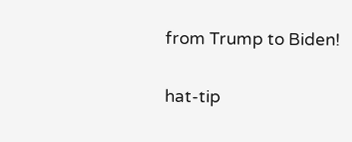from Trump to Biden!

hat-tip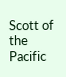Scott of the Pacific